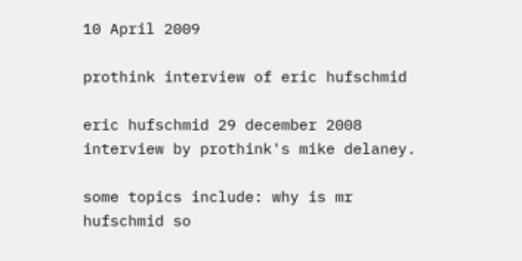10 April 2009

prothink interview of eric hufschmid

eric hufschmid 29 december 2008 interview by prothink's mike delaney.

some topics include: why is mr hufschmid so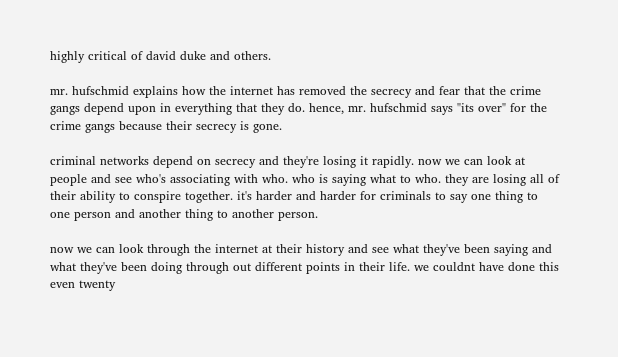highly critical of david duke and others.

mr. hufschmid explains how the internet has removed the secrecy and fear that the crime gangs depend upon in everything that they do. hence, mr. hufschmid says "its over" for the crime gangs because their secrecy is gone.

criminal networks depend on secrecy and they're losing it rapidly. now we can look at people and see who's associating with who. who is saying what to who. they are losing all of their ability to conspire together. it's harder and harder for criminals to say one thing to one person and another thing to another person.

now we can look through the internet at their history and see what they've been saying and what they've been doing through out different points in their life. we couldnt have done this even twenty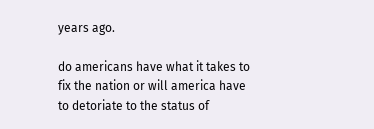years ago.

do americans have what it takes to fix the nation or will america have to detoriate to the status of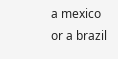a mexico or a brazil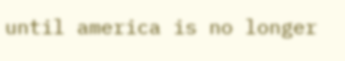until america is no longer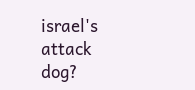israel's attack dog?